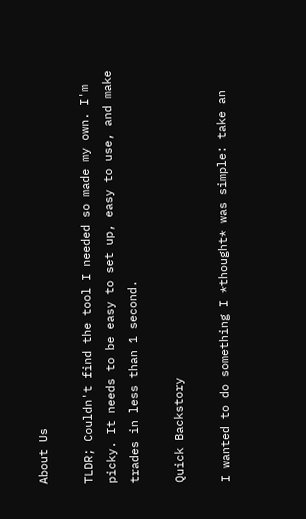About Us

TLDR; Couldn't find the tool I needed so made my own. I'm picky. It needs to be easy to set up, easy to use, and make trades in less than 1 second.

Quick Backstory

I wanted to do something I *thought* was simple: take an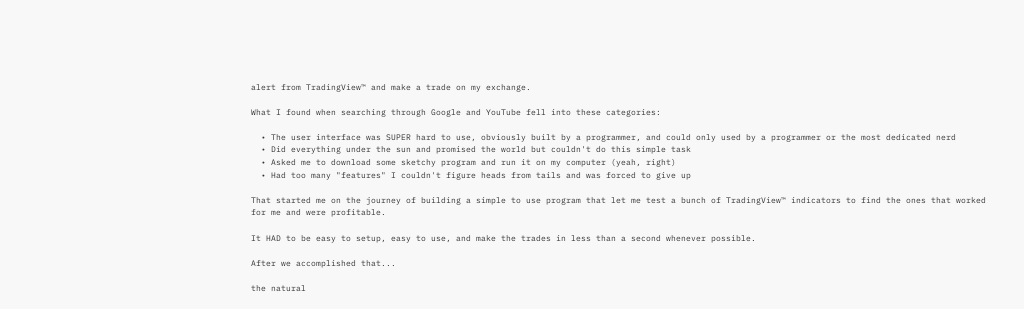alert from TradingView™ and make a trade on my exchange.

What I found when searching through Google and YouTube fell into these categories:

  • The user interface was SUPER hard to use, obviously built by a programmer, and could only used by a programmer or the most dedicated nerd
  • Did everything under the sun and promised the world but couldn't do this simple task
  • Asked me to download some sketchy program and run it on my computer (yeah, right)
  • Had too many "features" I couldn't figure heads from tails and was forced to give up

That started me on the journey of building a simple to use program that let me test a bunch of TradingView™ indicators to find the ones that worked for me and were profitable.

It HAD to be easy to setup, easy to use, and make the trades in less than a second whenever possible.

After we accomplished that...

the natural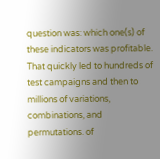question was: which one(s) of these indicators was profitable. That quickly led to hundreds of test campaigns and then to millions of variations, combinations, and permutations. of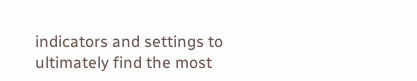indicators and settings to ultimately find the most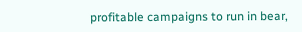profitable campaigns to run in bear,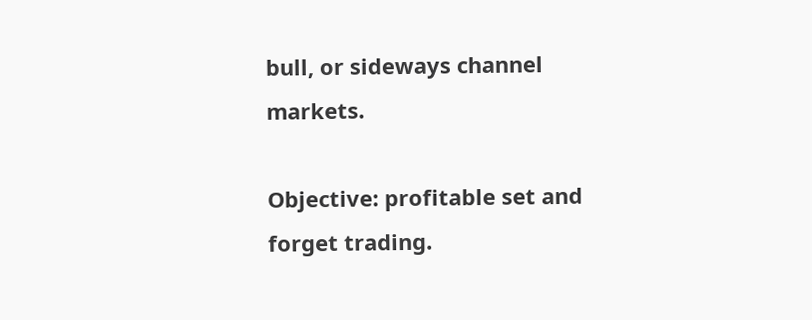bull, or sideways channel markets.

Objective: profitable set and forget trading.